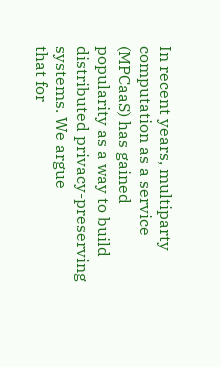In recent years, multiparty computation as a service (MPCaaS) has gained
popularity as a way to build distributed privacy-preserving systems. We argue
that for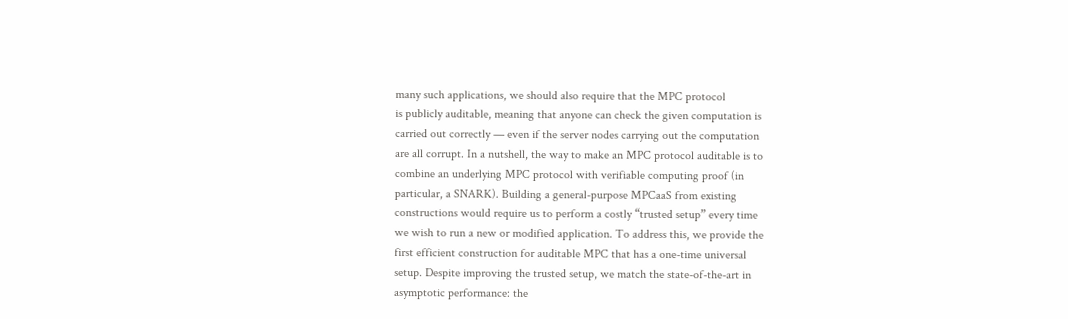many such applications, we should also require that the MPC protocol
is publicly auditable, meaning that anyone can check the given computation is
carried out correctly — even if the server nodes carrying out the computation
are all corrupt. In a nutshell, the way to make an MPC protocol auditable is to
combine an underlying MPC protocol with verifiable computing proof (in
particular, a SNARK). Building a general-purpose MPCaaS from existing
constructions would require us to perform a costly “trusted setup” every time
we wish to run a new or modified application. To address this, we provide the
first efficient construction for auditable MPC that has a one-time universal
setup. Despite improving the trusted setup, we match the state-of-the-art in
asymptotic performance: the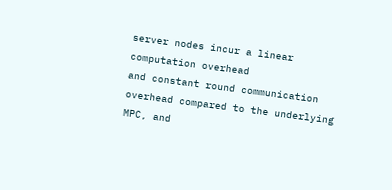server nodes incur a linear computation overhead
and constant round communication overhead compared to the underlying MPC, and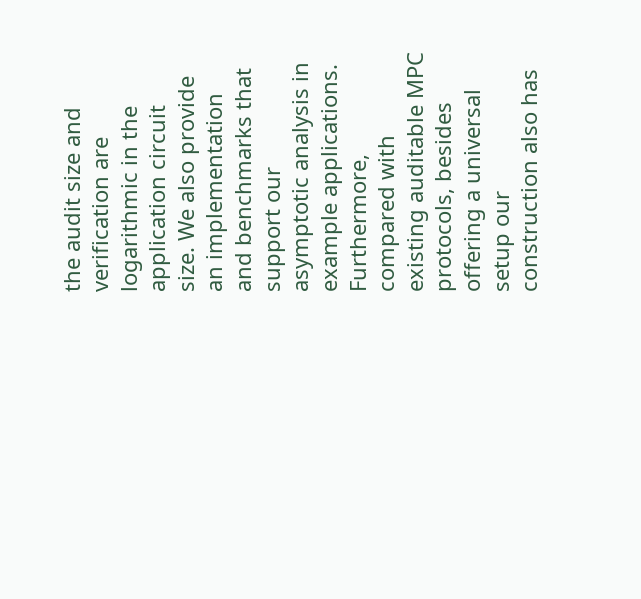the audit size and verification are logarithmic in the application circuit
size. We also provide an implementation and benchmarks that support our
asymptotic analysis in example applications. Furthermore, compared with
existing auditable MPC protocols, besides offering a universal setup our
construction also has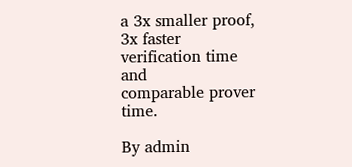a 3x smaller proof, 3x faster verification time and
comparable prover time.

By admin